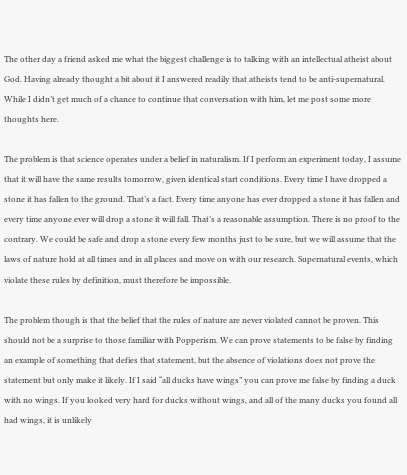The other day a friend asked me what the biggest challenge is to talking with an intellectual atheist about God. Having already thought a bit about it I answered readily that atheists tend to be anti-supernatural. While I didn’t get much of a chance to continue that conversation with him, let me post some more thoughts here.

The problem is that science operates under a belief in naturalism. If I perform an experiment today, I assume that it will have the same results tomorrow, given identical start conditions. Every time I have dropped a stone it has fallen to the ground. That’s a fact. Every time anyone has ever dropped a stone it has fallen and every time anyone ever will drop a stone it will fall. That’s a reasonable assumption. There is no proof to the contrary. We could be safe and drop a stone every few months just to be sure, but we will assume that the laws of nature hold at all times and in all places and move on with our research. Supernatural events, which violate these rules by definition, must therefore be impossible.

The problem though is that the belief that the rules of nature are never violated cannot be proven. This should not be a surprise to those familiar with Popperism. We can prove statements to be false by finding an example of something that defies that statement, but the absence of violations does not prove the statement but only make it likely. If I said “all ducks have wings” you can prove me false by finding a duck with no wings. If you looked very hard for ducks without wings, and all of the many ducks you found all had wings, it is unlikely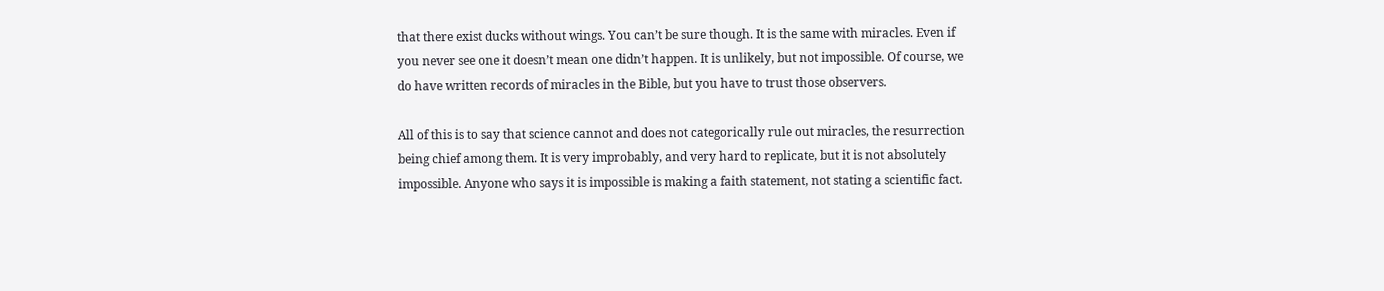that there exist ducks without wings. You can’t be sure though. It is the same with miracles. Even if you never see one it doesn’t mean one didn’t happen. It is unlikely, but not impossible. Of course, we do have written records of miracles in the Bible, but you have to trust those observers.

All of this is to say that science cannot and does not categorically rule out miracles, the resurrection being chief among them. It is very improbably, and very hard to replicate, but it is not absolutely impossible. Anyone who says it is impossible is making a faith statement, not stating a scientific fact.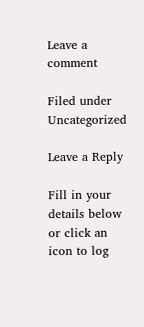Leave a comment

Filed under Uncategorized

Leave a Reply

Fill in your details below or click an icon to log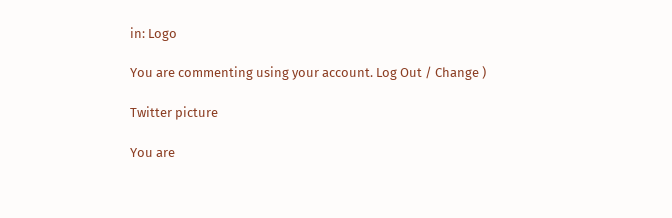in: Logo

You are commenting using your account. Log Out / Change )

Twitter picture

You are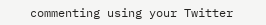commenting using your Twitter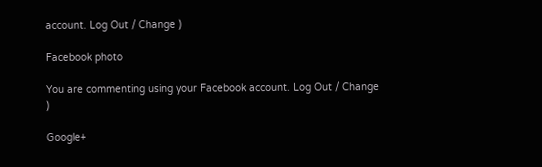account. Log Out / Change )

Facebook photo

You are commenting using your Facebook account. Log Out / Change )

Google+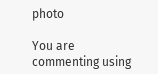photo

You are commenting using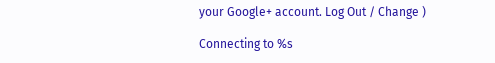your Google+ account. Log Out / Change )

Connecting to %s